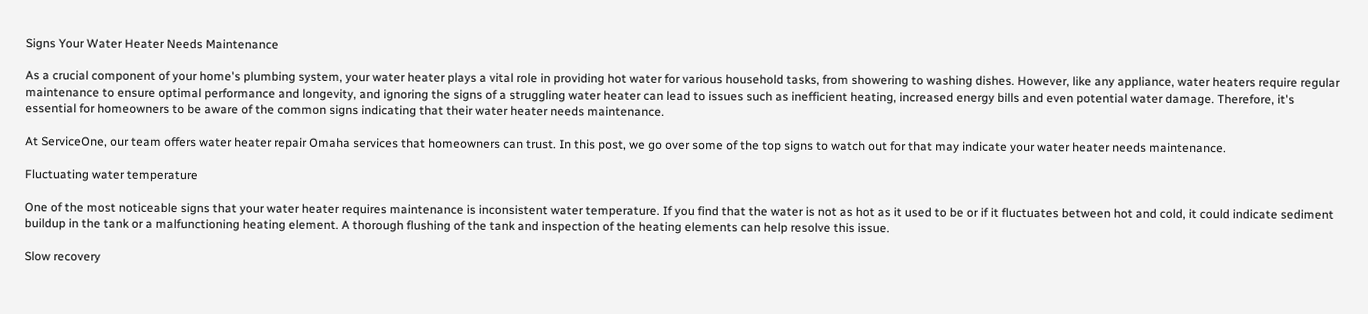Signs Your Water Heater Needs Maintenance

As a crucial component of your home's plumbing system, your water heater plays a vital role in providing hot water for various household tasks, from showering to washing dishes. However, like any appliance, water heaters require regular maintenance to ensure optimal performance and longevity, and ignoring the signs of a struggling water heater can lead to issues such as inefficient heating, increased energy bills and even potential water damage. Therefore, it's essential for homeowners to be aware of the common signs indicating that their water heater needs maintenance.

At ServiceOne, our team offers water heater repair Omaha services that homeowners can trust. In this post, we go over some of the top signs to watch out for that may indicate your water heater needs maintenance.

Fluctuating water temperature

One of the most noticeable signs that your water heater requires maintenance is inconsistent water temperature. If you find that the water is not as hot as it used to be or if it fluctuates between hot and cold, it could indicate sediment buildup in the tank or a malfunctioning heating element. A thorough flushing of the tank and inspection of the heating elements can help resolve this issue.

Slow recovery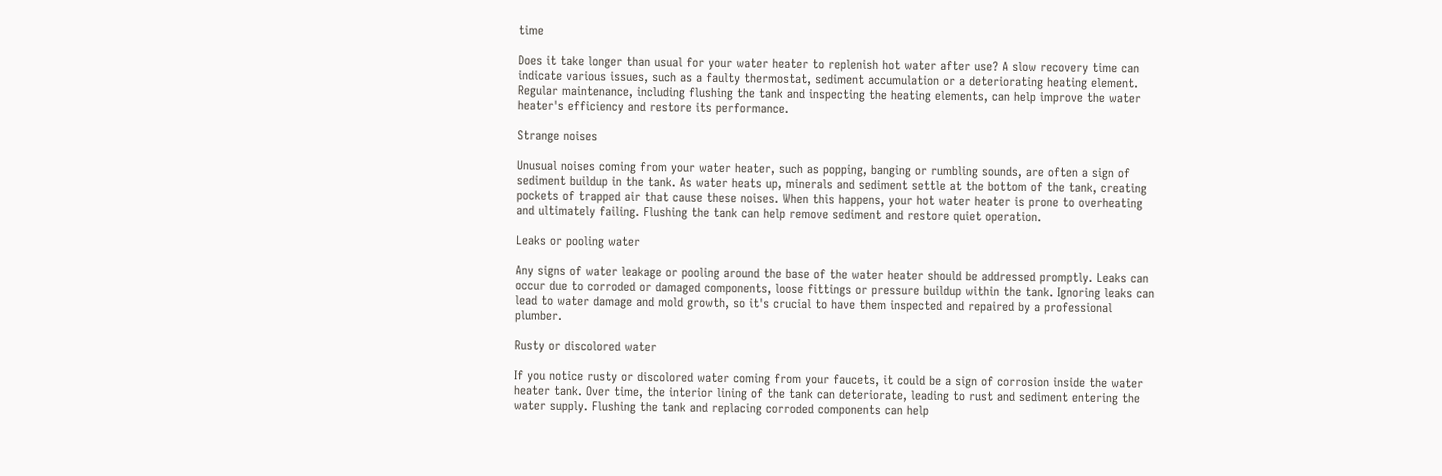time

Does it take longer than usual for your water heater to replenish hot water after use? A slow recovery time can indicate various issues, such as a faulty thermostat, sediment accumulation or a deteriorating heating element. Regular maintenance, including flushing the tank and inspecting the heating elements, can help improve the water heater's efficiency and restore its performance.

Strange noises

Unusual noises coming from your water heater, such as popping, banging or rumbling sounds, are often a sign of sediment buildup in the tank. As water heats up, minerals and sediment settle at the bottom of the tank, creating pockets of trapped air that cause these noises. When this happens, your hot water heater is prone to overheating and ultimately failing. Flushing the tank can help remove sediment and restore quiet operation.

Leaks or pooling water

Any signs of water leakage or pooling around the base of the water heater should be addressed promptly. Leaks can occur due to corroded or damaged components, loose fittings or pressure buildup within the tank. Ignoring leaks can lead to water damage and mold growth, so it's crucial to have them inspected and repaired by a professional plumber.

Rusty or discolored water

If you notice rusty or discolored water coming from your faucets, it could be a sign of corrosion inside the water heater tank. Over time, the interior lining of the tank can deteriorate, leading to rust and sediment entering the water supply. Flushing the tank and replacing corroded components can help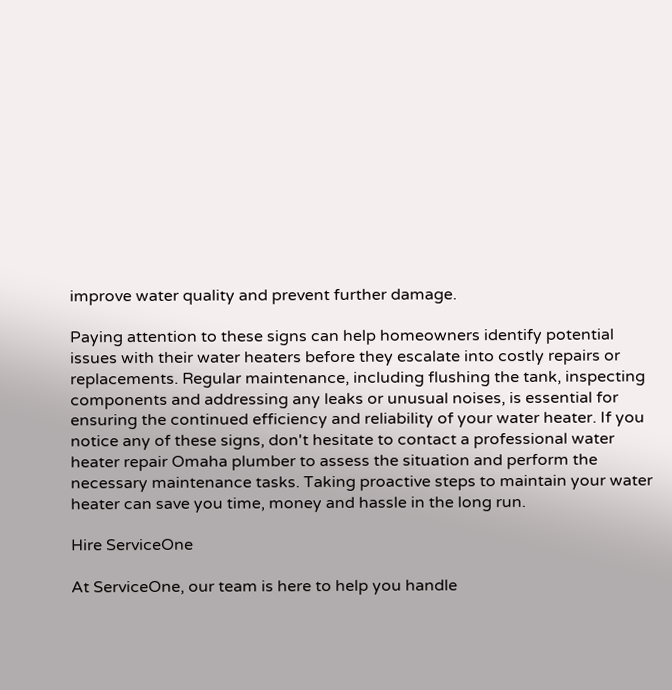improve water quality and prevent further damage.

Paying attention to these signs can help homeowners identify potential issues with their water heaters before they escalate into costly repairs or replacements. Regular maintenance, including flushing the tank, inspecting components and addressing any leaks or unusual noises, is essential for ensuring the continued efficiency and reliability of your water heater. If you notice any of these signs, don't hesitate to contact a professional water heater repair Omaha plumber to assess the situation and perform the necessary maintenance tasks. Taking proactive steps to maintain your water heater can save you time, money and hassle in the long run.

Hire ServiceOne

At ServiceOne, our team is here to help you handle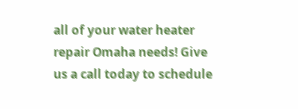all of your water heater repair Omaha needs! Give us a call today to schedule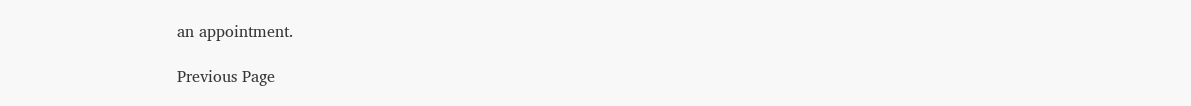an appointment.

Previous Page